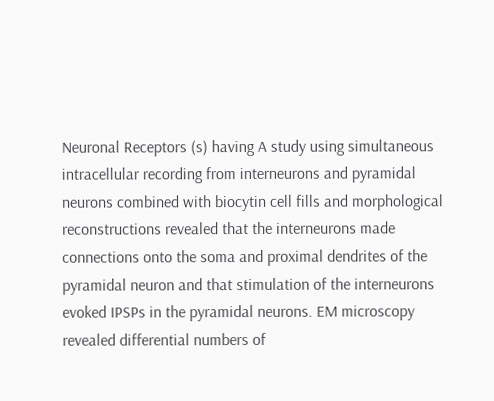Neuronal Receptors (s) having A study using simultaneous intracellular recording from interneurons and pyramidal neurons combined with biocytin cell fills and morphological reconstructions revealed that the interneurons made connections onto the soma and proximal dendrites of the pyramidal neuron and that stimulation of the interneurons evoked IPSPs in the pyramidal neurons. EM microscopy revealed differential numbers of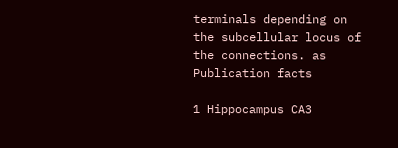terminals depending on the subcellular locus of the connections. as Publication facts

1 Hippocampus CA3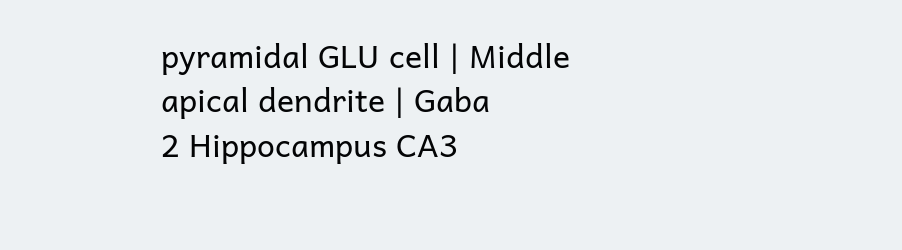pyramidal GLU cell | Middle apical dendrite | Gaba
2 Hippocampus CA3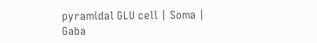pyramidal GLU cell | Soma | Gaba